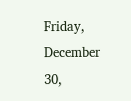Friday, December 30,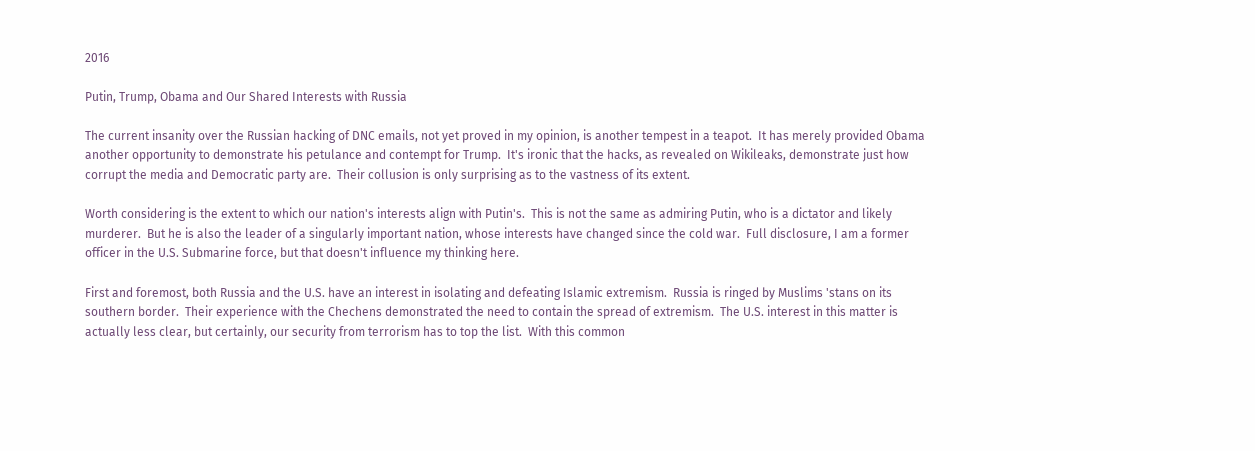2016

Putin, Trump, Obama and Our Shared Interests with Russia

The current insanity over the Russian hacking of DNC emails, not yet proved in my opinion, is another tempest in a teapot.  It has merely provided Obama another opportunity to demonstrate his petulance and contempt for Trump.  It's ironic that the hacks, as revealed on Wikileaks, demonstrate just how corrupt the media and Democratic party are.  Their collusion is only surprising as to the vastness of its extent.

Worth considering is the extent to which our nation's interests align with Putin's.  This is not the same as admiring Putin, who is a dictator and likely murderer.  But he is also the leader of a singularly important nation, whose interests have changed since the cold war.  Full disclosure, I am a former officer in the U.S. Submarine force, but that doesn't influence my thinking here.

First and foremost, both Russia and the U.S. have an interest in isolating and defeating Islamic extremism.  Russia is ringed by Muslims 'stans on its southern border.  Their experience with the Chechens demonstrated the need to contain the spread of extremism.  The U.S. interest in this matter is actually less clear, but certainly, our security from terrorism has to top the list.  With this common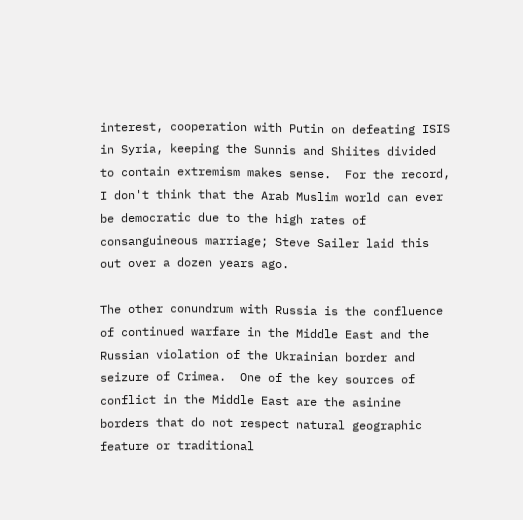interest, cooperation with Putin on defeating ISIS in Syria, keeping the Sunnis and Shiites divided to contain extremism makes sense.  For the record, I don't think that the Arab Muslim world can ever be democratic due to the high rates of consanguineous marriage; Steve Sailer laid this out over a dozen years ago.

The other conundrum with Russia is the confluence of continued warfare in the Middle East and the Russian violation of the Ukrainian border and seizure of Crimea.  One of the key sources of conflict in the Middle East are the asinine borders that do not respect natural geographic feature or traditional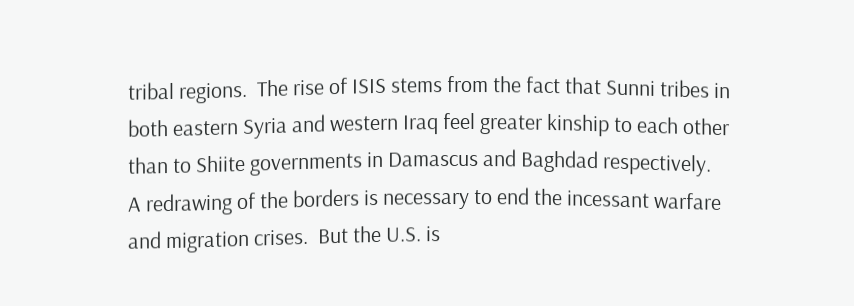tribal regions.  The rise of ISIS stems from the fact that Sunni tribes in both eastern Syria and western Iraq feel greater kinship to each other than to Shiite governments in Damascus and Baghdad respectively.  A redrawing of the borders is necessary to end the incessant warfare and migration crises.  But the U.S. is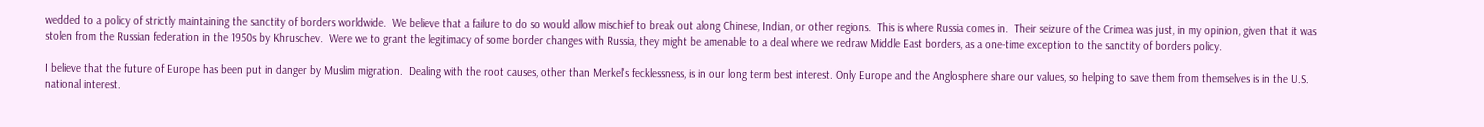wedded to a policy of strictly maintaining the sanctity of borders worldwide.  We believe that a failure to do so would allow mischief to break out along Chinese, Indian, or other regions.  This is where Russia comes in.  Their seizure of the Crimea was just, in my opinion, given that it was stolen from the Russian federation in the 1950s by Khruschev.  Were we to grant the legitimacy of some border changes with Russia, they might be amenable to a deal where we redraw Middle East borders, as a one-time exception to the sanctity of borders policy.

I believe that the future of Europe has been put in danger by Muslim migration.  Dealing with the root causes, other than Merkel's fecklessness, is in our long term best interest. Only Europe and the Anglosphere share our values, so helping to save them from themselves is in the U.S. national interest.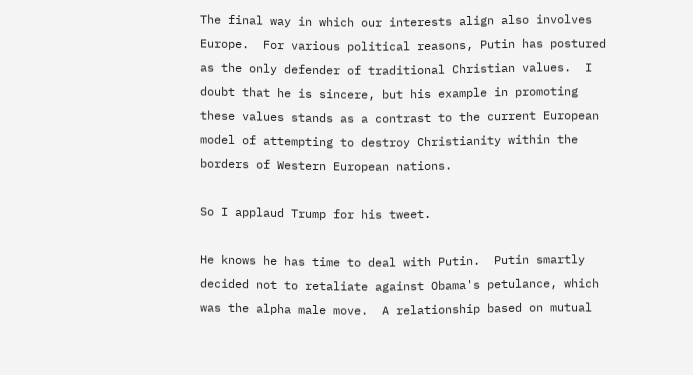The final way in which our interests align also involves Europe.  For various political reasons, Putin has postured as the only defender of traditional Christian values.  I doubt that he is sincere, but his example in promoting these values stands as a contrast to the current European model of attempting to destroy Christianity within the borders of Western European nations.

So I applaud Trump for his tweet.

He knows he has time to deal with Putin.  Putin smartly decided not to retaliate against Obama's petulance, which was the alpha male move.  A relationship based on mutual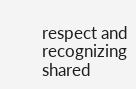respect and recognizing shared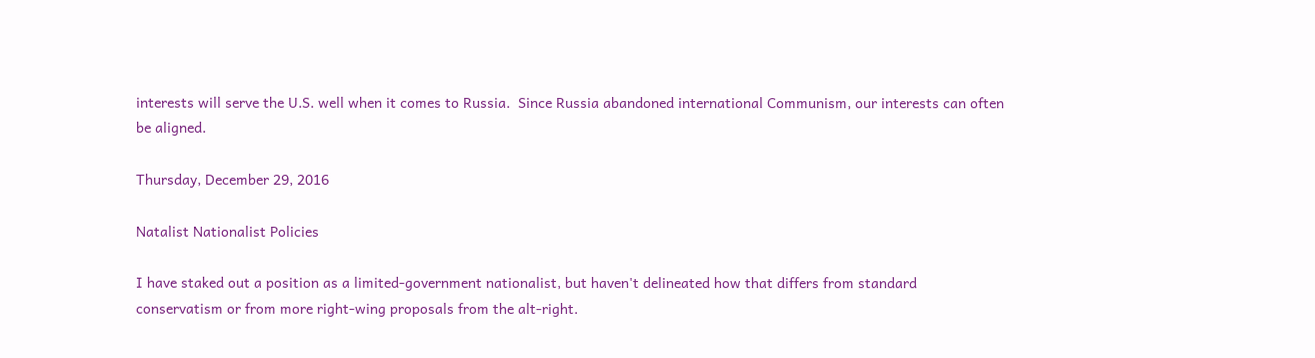interests will serve the U.S. well when it comes to Russia.  Since Russia abandoned international Communism, our interests can often be aligned.

Thursday, December 29, 2016

Natalist Nationalist Policies

I have staked out a position as a limited-government nationalist, but haven't delineated how that differs from standard conservatism or from more right-wing proposals from the alt-right.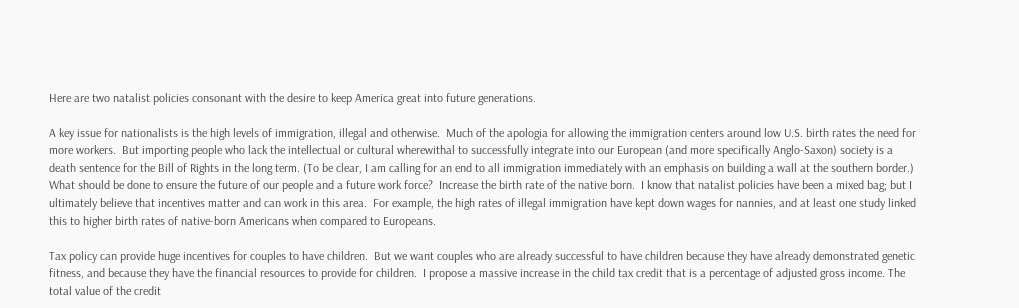Here are two natalist policies consonant with the desire to keep America great into future generations.

A key issue for nationalists is the high levels of immigration, illegal and otherwise.  Much of the apologia for allowing the immigration centers around low U.S. birth rates the need for more workers.  But importing people who lack the intellectual or cultural wherewithal to successfully integrate into our European (and more specifically Anglo-Saxon) society is a death sentence for the Bill of Rights in the long term. (To be clear, I am calling for an end to all immigration immediately with an emphasis on building a wall at the southern border.)   What should be done to ensure the future of our people and a future work force?  Increase the birth rate of the native born.  I know that natalist policies have been a mixed bag; but I ultimately believe that incentives matter and can work in this area.  For example, the high rates of illegal immigration have kept down wages for nannies, and at least one study linked this to higher birth rates of native-born Americans when compared to Europeans.

Tax policy can provide huge incentives for couples to have children.  But we want couples who are already successful to have children because they have already demonstrated genetic fitness, and because they have the financial resources to provide for children.  I propose a massive increase in the child tax credit that is a percentage of adjusted gross income. The total value of the credit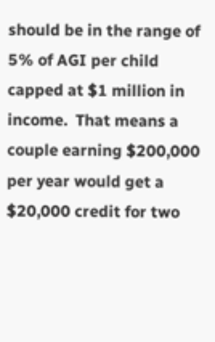should be in the range of 5% of AGI per child capped at $1 million in income.  That means a couple earning $200,000 per year would get a $20,000 credit for two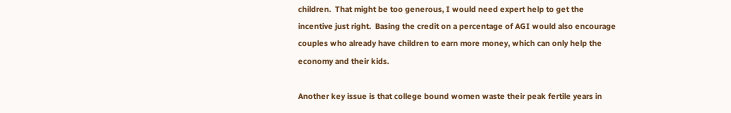children.  That might be too generous, I would need expert help to get the incentive just right.  Basing the credit on a percentage of AGI would also encourage couples who already have children to earn more money, which can only help the economy and their kids.

Another key issue is that college bound women waste their peak fertile years in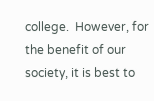college.  However, for the benefit of our society, it is best to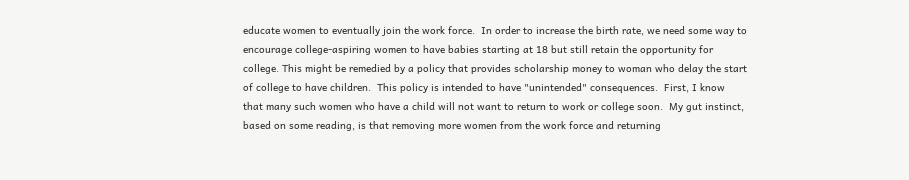educate women to eventually join the work force.  In order to increase the birth rate, we need some way to encourage college-aspiring women to have babies starting at 18 but still retain the opportunity for college. This might be remedied by a policy that provides scholarship money to woman who delay the start of college to have children.  This policy is intended to have "unintended" consequences.  First, I know that many such women who have a child will not want to return to work or college soon.  My gut instinct, based on some reading, is that removing more women from the work force and returning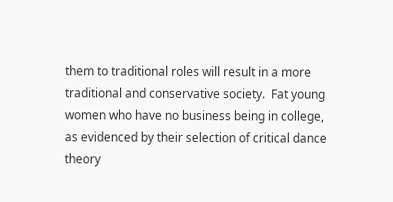them to traditional roles will result in a more traditional and conservative society.  Fat young women who have no business being in college, as evidenced by their selection of critical dance theory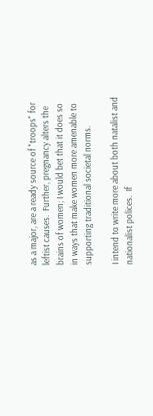as a major, are a ready source of "troops" for leftist causes.  Further, pregnancy alters the brains of women; I would bet that it does so in ways that make women more amenable to supporting traditional societal norms.

I intend to write more about both natalist and nationalist polices.  If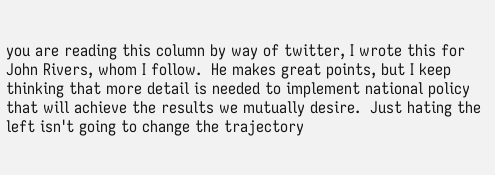you are reading this column by way of twitter, I wrote this for John Rivers, whom I follow.  He makes great points, but I keep thinking that more detail is needed to implement national policy that will achieve the results we mutually desire.  Just hating the left isn't going to change the trajectory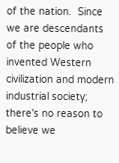of the nation.  Since we are descendants of the people who invented Western civilization and modern industrial society; there's no reason to believe we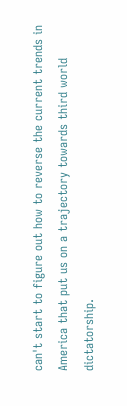can't start to figure out how to reverse the current trends in America that put us on a trajectory towards third world dictatorship.